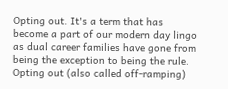Opting out. It's a term that has become a part of our modern day lingo as dual career families have gone from being the exception to being the rule. Opting out (also called off-ramping)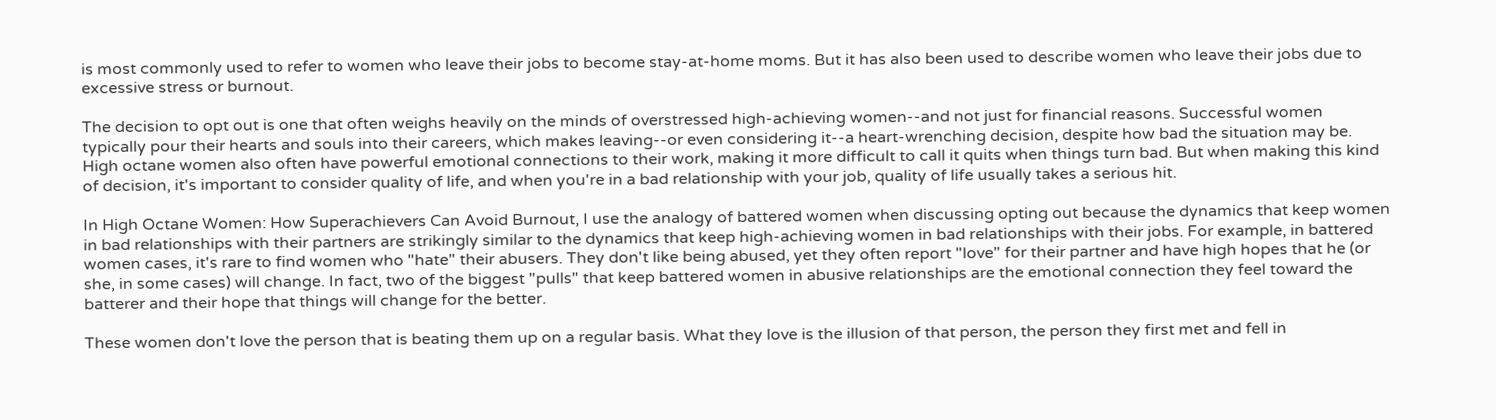is most commonly used to refer to women who leave their jobs to become stay-at-home moms. But it has also been used to describe women who leave their jobs due to excessive stress or burnout.

The decision to opt out is one that often weighs heavily on the minds of overstressed high-achieving women--and not just for financial reasons. Successful women typically pour their hearts and souls into their careers, which makes leaving--or even considering it--a heart-wrenching decision, despite how bad the situation may be. High octane women also often have powerful emotional connections to their work, making it more difficult to call it quits when things turn bad. But when making this kind of decision, it's important to consider quality of life, and when you're in a bad relationship with your job, quality of life usually takes a serious hit.

In High Octane Women: How Superachievers Can Avoid Burnout, I use the analogy of battered women when discussing opting out because the dynamics that keep women in bad relationships with their partners are strikingly similar to the dynamics that keep high-achieving women in bad relationships with their jobs. For example, in battered women cases, it's rare to find women who "hate" their abusers. They don't like being abused, yet they often report "love" for their partner and have high hopes that he (or she, in some cases) will change. In fact, two of the biggest "pulls" that keep battered women in abusive relationships are the emotional connection they feel toward the batterer and their hope that things will change for the better.

These women don't love the person that is beating them up on a regular basis. What they love is the illusion of that person, the person they first met and fell in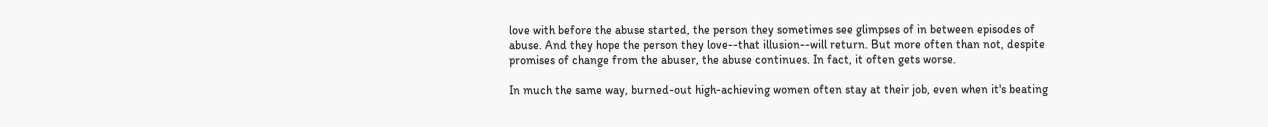love with before the abuse started, the person they sometimes see glimpses of in between episodes of abuse. And they hope the person they love--that illusion--will return. But more often than not, despite promises of change from the abuser, the abuse continues. In fact, it often gets worse.

In much the same way, burned-out high-achieving women often stay at their job, even when it's beating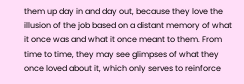them up day in and day out, because they love the illusion of the job based on a distant memory of what it once was and what it once meant to them. From time to time, they may see glimpses of what they once loved about it, which only serves to reinforce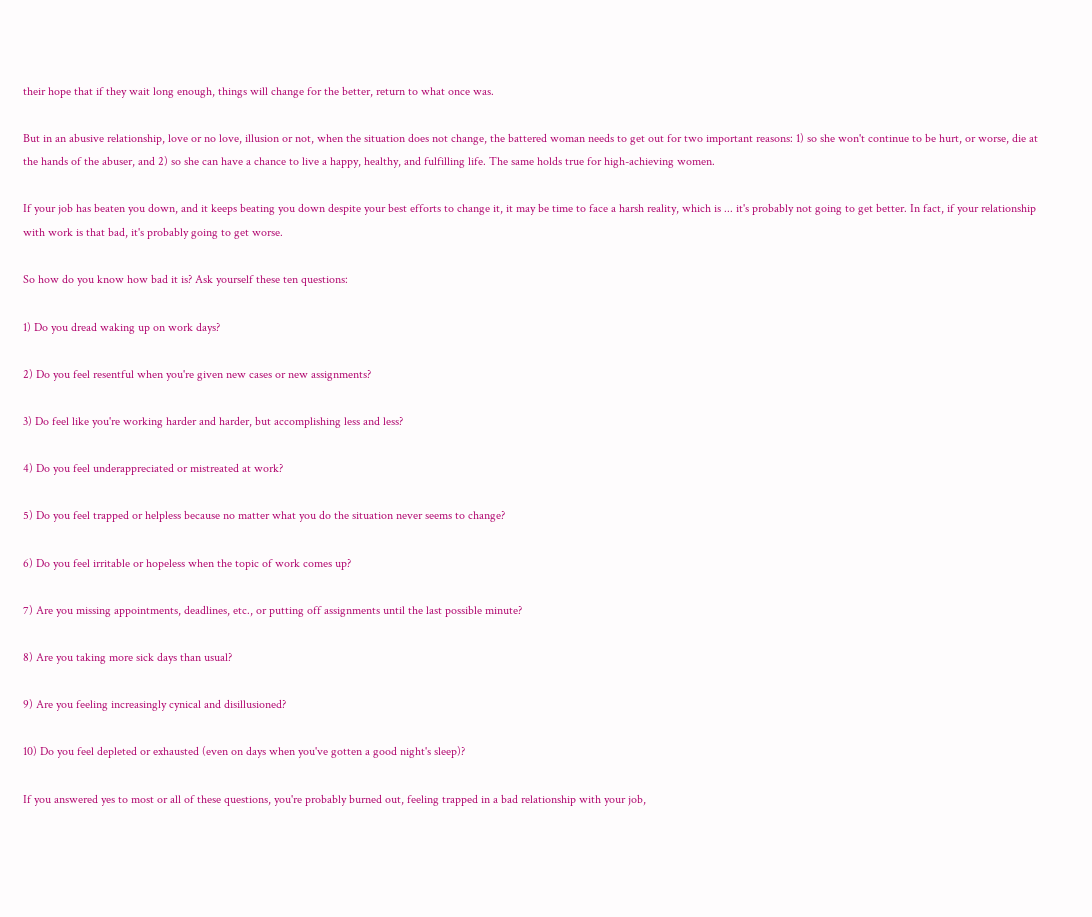their hope that if they wait long enough, things will change for the better, return to what once was.

But in an abusive relationship, love or no love, illusion or not, when the situation does not change, the battered woman needs to get out for two important reasons: 1) so she won't continue to be hurt, or worse, die at the hands of the abuser, and 2) so she can have a chance to live a happy, healthy, and fulfilling life. The same holds true for high-achieving women.

If your job has beaten you down, and it keeps beating you down despite your best efforts to change it, it may be time to face a harsh reality, which is ... it's probably not going to get better. In fact, if your relationship with work is that bad, it's probably going to get worse.

So how do you know how bad it is? Ask yourself these ten questions:

1) Do you dread waking up on work days?

2) Do you feel resentful when you're given new cases or new assignments?

3) Do feel like you're working harder and harder, but accomplishing less and less?

4) Do you feel underappreciated or mistreated at work?

5) Do you feel trapped or helpless because no matter what you do the situation never seems to change?

6) Do you feel irritable or hopeless when the topic of work comes up?

7) Are you missing appointments, deadlines, etc., or putting off assignments until the last possible minute?

8) Are you taking more sick days than usual?

9) Are you feeling increasingly cynical and disillusioned?

10) Do you feel depleted or exhausted (even on days when you've gotten a good night's sleep)?

If you answered yes to most or all of these questions, you're probably burned out, feeling trapped in a bad relationship with your job,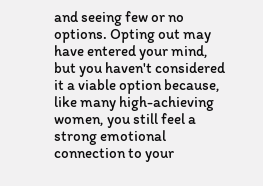and seeing few or no options. Opting out may have entered your mind, but you haven't considered it a viable option because, like many high-achieving women, you still feel a strong emotional connection to your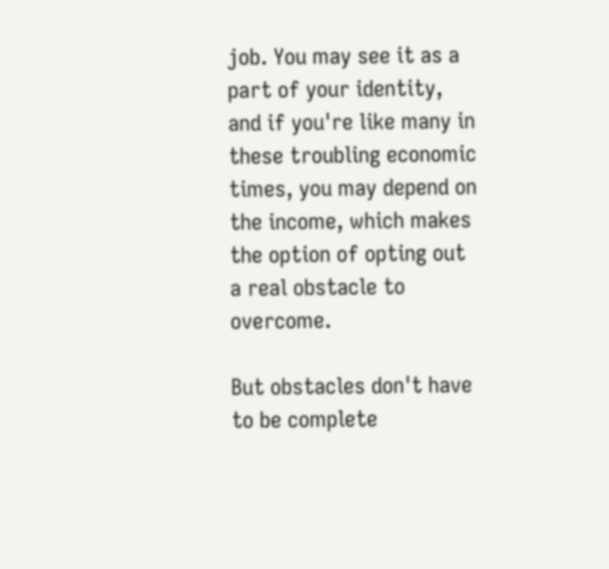job. You may see it as a part of your identity, and if you're like many in these troubling economic times, you may depend on the income, which makes the option of opting out a real obstacle to overcome.

But obstacles don't have to be complete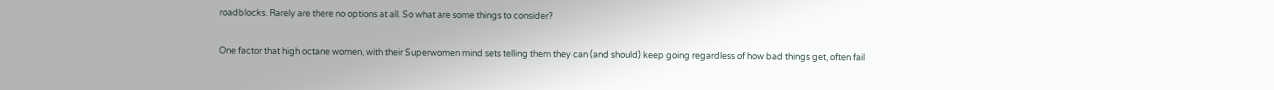roadblocks. Rarely are there no options at all. So what are some things to consider?

One factor that high octane women, with their Superwomen mind sets telling them they can (and should) keep going regardless of how bad things get, often fail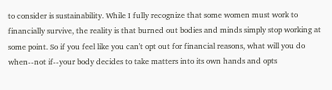to consider is sustainability. While I fully recognize that some women must work to financially survive, the reality is that burned out bodies and minds simply stop working at some point. So if you feel like you can't opt out for financial reasons, what will you do when--not if--your body decides to take matters into its own hands and opts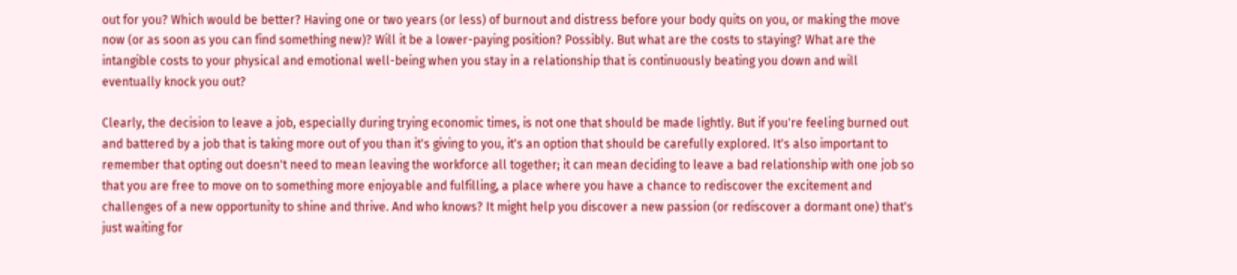out for you? Which would be better? Having one or two years (or less) of burnout and distress before your body quits on you, or making the move now (or as soon as you can find something new)? Will it be a lower-paying position? Possibly. But what are the costs to staying? What are the intangible costs to your physical and emotional well-being when you stay in a relationship that is continuously beating you down and will eventually knock you out?

Clearly, the decision to leave a job, especially during trying economic times, is not one that should be made lightly. But if you're feeling burned out and battered by a job that is taking more out of you than it's giving to you, it's an option that should be carefully explored. It's also important to remember that opting out doesn't need to mean leaving the workforce all together; it can mean deciding to leave a bad relationship with one job so that you are free to move on to something more enjoyable and fulfilling, a place where you have a chance to rediscover the excitement and challenges of a new opportunity to shine and thrive. And who knows? It might help you discover a new passion (or rediscover a dormant one) that's just waiting for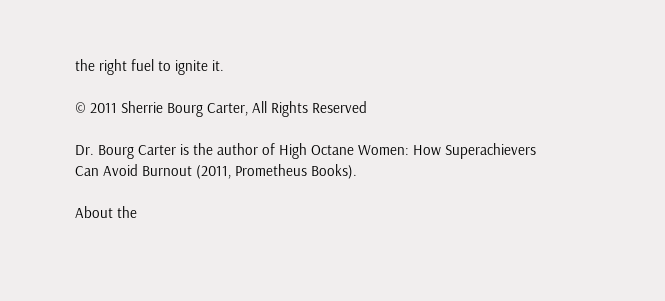the right fuel to ignite it.

© 2011 Sherrie Bourg Carter, All Rights Reserved

Dr. Bourg Carter is the author of High Octane Women: How Superachievers Can Avoid Burnout (2011, Prometheus Books).

About the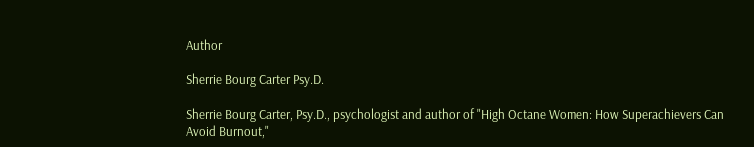Author

Sherrie Bourg Carter Psy.D.

Sherrie Bourg Carter, Psy.D., psychologist and author of "High Octane Women: How Superachievers Can Avoid Burnout,"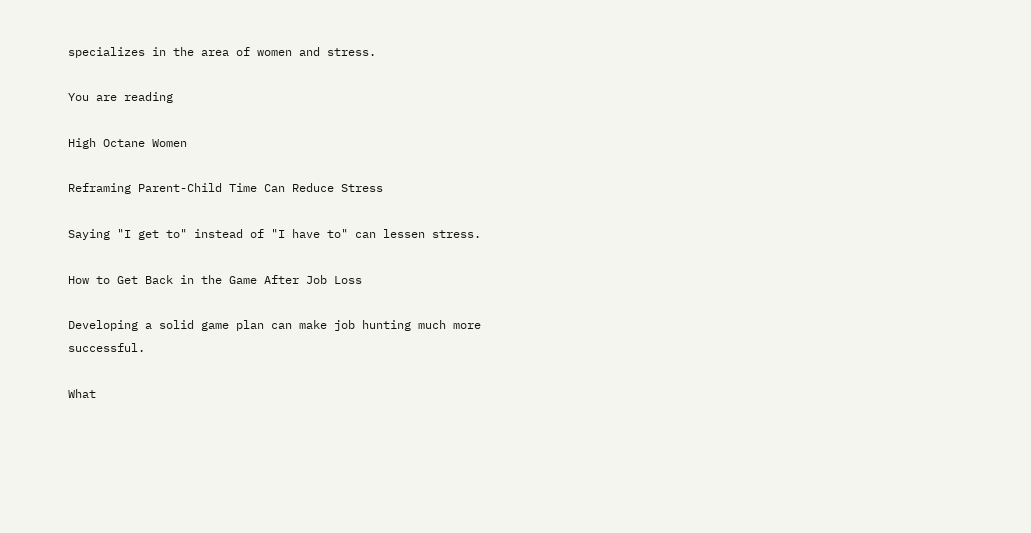specializes in the area of women and stress.

You are reading

High Octane Women

Reframing Parent-Child Time Can Reduce Stress

Saying "I get to" instead of "I have to" can lessen stress.

How to Get Back in the Game After Job Loss

Developing a solid game plan can make job hunting much more successful.

What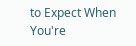to Expect When You're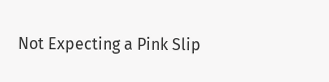Not Expecting a Pink Slip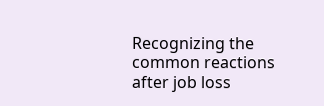Recognizing the common reactions after job loss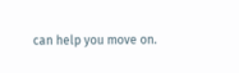can help you move on.